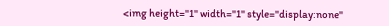<img height="1" width="1" style="display:none"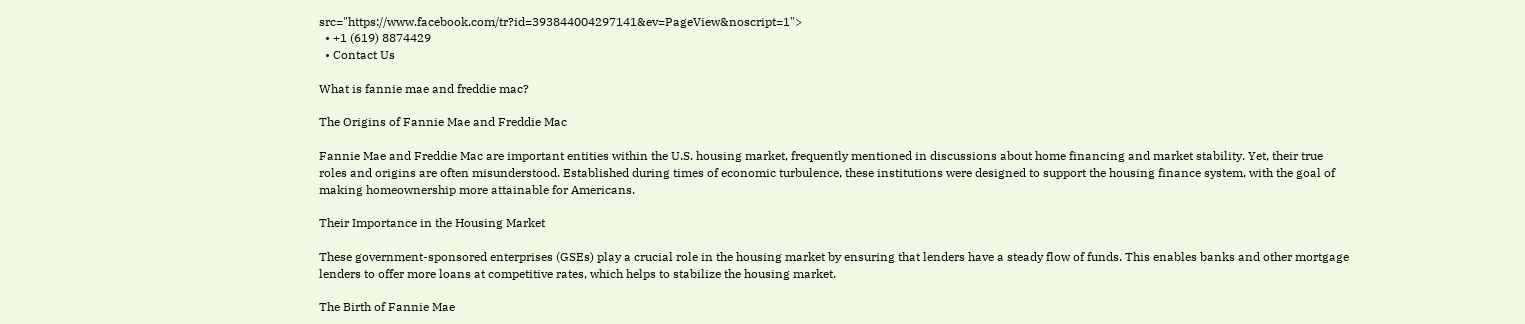src="https://www.facebook.com/tr?id=393844004297141&ev=PageView&noscript=1">
  • +1 (619) 8874429
  • Contact Us

What is fannie mae and freddie mac?

The Origins of Fannie Mae and Freddie Mac

Fannie Mae and Freddie Mac are important entities within the U.S. housing market, frequently mentioned in discussions about home financing and market stability. Yet, their true roles and origins are often misunderstood. Established during times of economic turbulence, these institutions were designed to support the housing finance system, with the goal of making homeownership more attainable for Americans.

Their Importance in the Housing Market

These government-sponsored enterprises (GSEs) play a crucial role in the housing market by ensuring that lenders have a steady flow of funds. This enables banks and other mortgage lenders to offer more loans at competitive rates, which helps to stabilize the housing market.

The Birth of Fannie Mae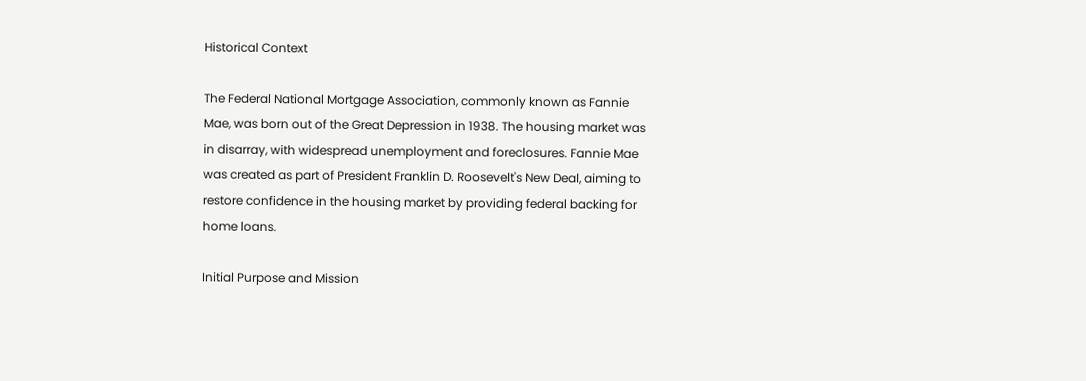Historical Context

The Federal National Mortgage Association, commonly known as Fannie Mae, was born out of the Great Depression in 1938. The housing market was in disarray, with widespread unemployment and foreclosures. Fannie Mae was created as part of President Franklin D. Roosevelt's New Deal, aiming to restore confidence in the housing market by providing federal backing for home loans.

Initial Purpose and Mission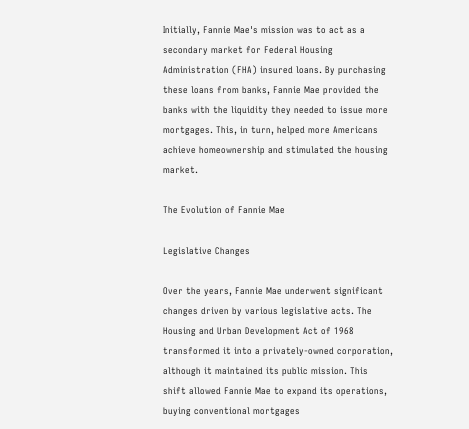Initially, Fannie Mae's mission was to act as a secondary market for Federal Housing Administration (FHA) insured loans. By purchasing these loans from banks, Fannie Mae provided the banks with the liquidity they needed to issue more mortgages. This, in turn, helped more Americans achieve homeownership and stimulated the housing market.

The Evolution of Fannie Mae

Legislative Changes

Over the years, Fannie Mae underwent significant changes driven by various legislative acts. The Housing and Urban Development Act of 1968 transformed it into a privately-owned corporation, although it maintained its public mission. This shift allowed Fannie Mae to expand its operations, buying conventional mortgages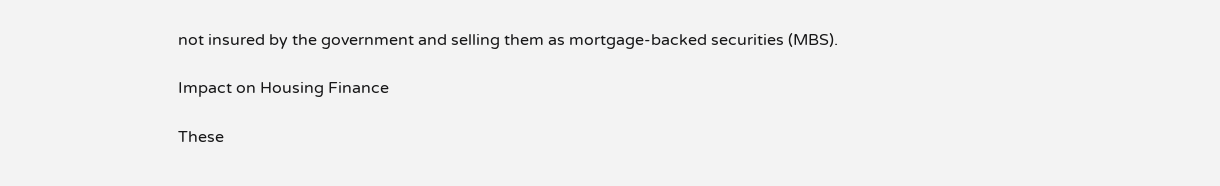not insured by the government and selling them as mortgage-backed securities (MBS).

Impact on Housing Finance

These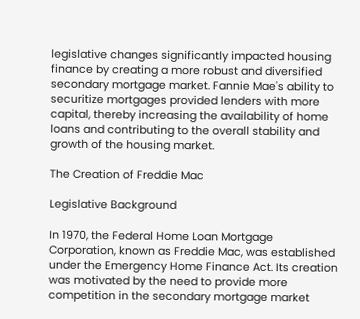legislative changes significantly impacted housing finance by creating a more robust and diversified secondary mortgage market. Fannie Mae's ability to securitize mortgages provided lenders with more capital, thereby increasing the availability of home loans and contributing to the overall stability and growth of the housing market.

The Creation of Freddie Mac

Legislative Background

In 1970, the Federal Home Loan Mortgage Corporation, known as Freddie Mac, was established under the Emergency Home Finance Act. Its creation was motivated by the need to provide more competition in the secondary mortgage market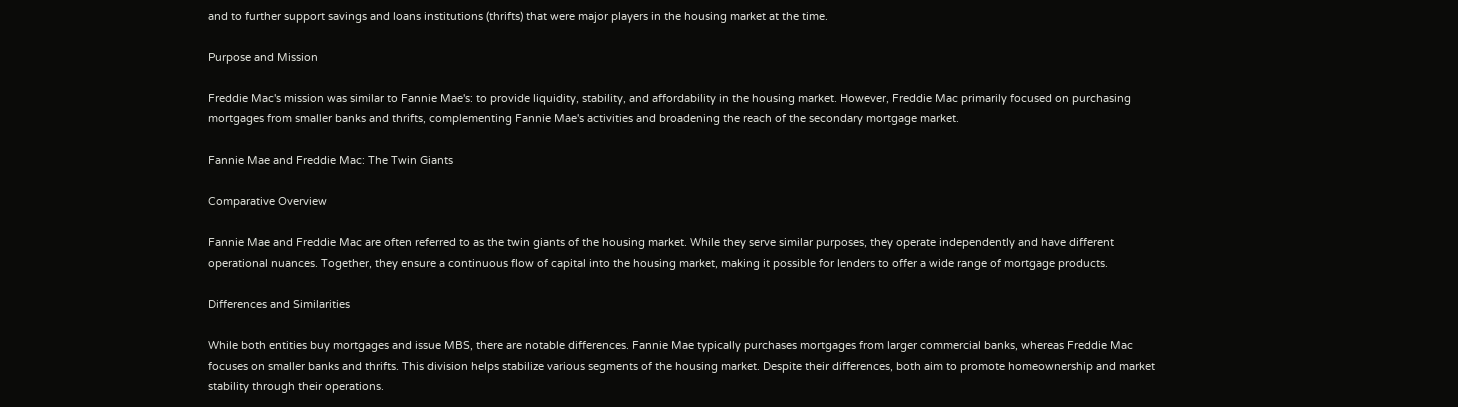and to further support savings and loans institutions (thrifts) that were major players in the housing market at the time.

Purpose and Mission

Freddie Mac's mission was similar to Fannie Mae's: to provide liquidity, stability, and affordability in the housing market. However, Freddie Mac primarily focused on purchasing mortgages from smaller banks and thrifts, complementing Fannie Mae's activities and broadening the reach of the secondary mortgage market.

Fannie Mae and Freddie Mac: The Twin Giants

Comparative Overview

Fannie Mae and Freddie Mac are often referred to as the twin giants of the housing market. While they serve similar purposes, they operate independently and have different operational nuances. Together, they ensure a continuous flow of capital into the housing market, making it possible for lenders to offer a wide range of mortgage products.

Differences and Similarities

While both entities buy mortgages and issue MBS, there are notable differences. Fannie Mae typically purchases mortgages from larger commercial banks, whereas Freddie Mac focuses on smaller banks and thrifts. This division helps stabilize various segments of the housing market. Despite their differences, both aim to promote homeownership and market stability through their operations.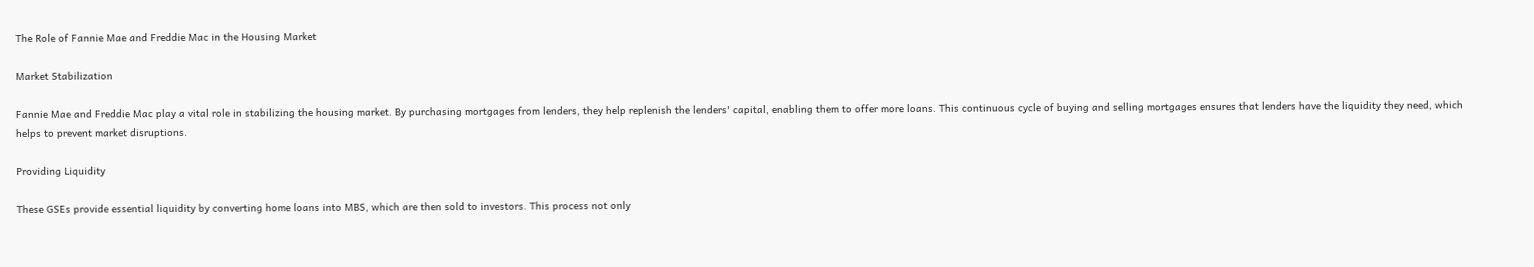The Role of Fannie Mae and Freddie Mac in the Housing Market

Market Stabilization

Fannie Mae and Freddie Mac play a vital role in stabilizing the housing market. By purchasing mortgages from lenders, they help replenish the lenders' capital, enabling them to offer more loans. This continuous cycle of buying and selling mortgages ensures that lenders have the liquidity they need, which helps to prevent market disruptions.

Providing Liquidity

These GSEs provide essential liquidity by converting home loans into MBS, which are then sold to investors. This process not only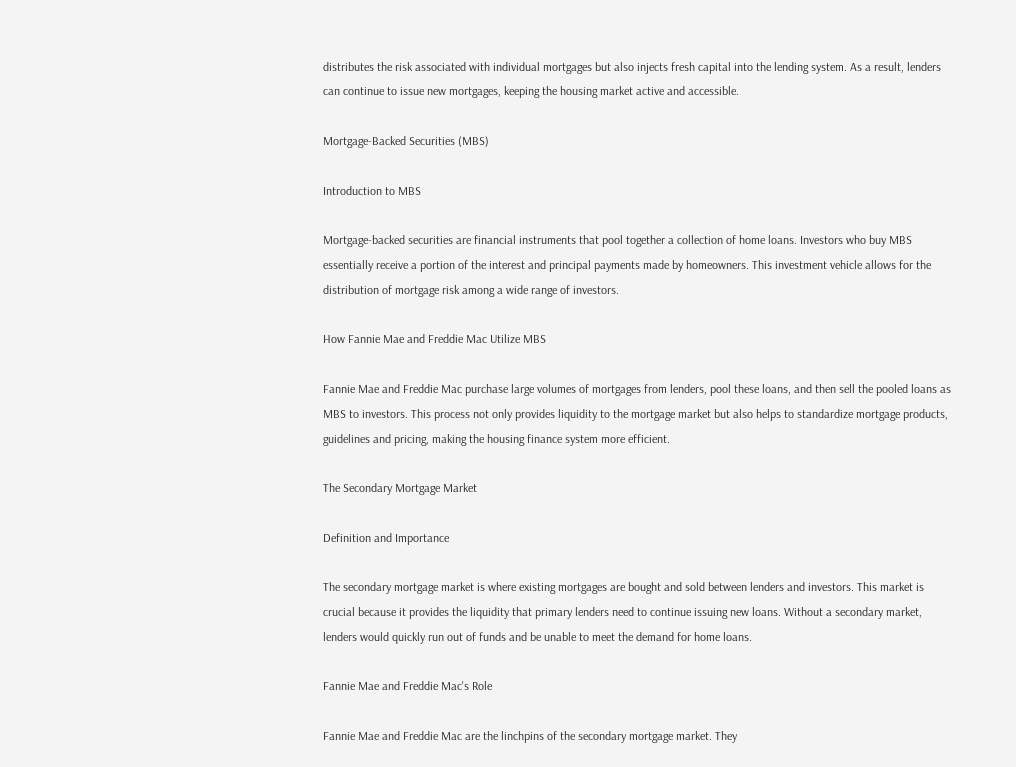distributes the risk associated with individual mortgages but also injects fresh capital into the lending system. As a result, lenders can continue to issue new mortgages, keeping the housing market active and accessible.

Mortgage-Backed Securities (MBS)

Introduction to MBS

Mortgage-backed securities are financial instruments that pool together a collection of home loans. Investors who buy MBS essentially receive a portion of the interest and principal payments made by homeowners. This investment vehicle allows for the distribution of mortgage risk among a wide range of investors.

How Fannie Mae and Freddie Mac Utilize MBS

Fannie Mae and Freddie Mac purchase large volumes of mortgages from lenders, pool these loans, and then sell the pooled loans as MBS to investors. This process not only provides liquidity to the mortgage market but also helps to standardize mortgage products, guidelines and pricing, making the housing finance system more efficient.

The Secondary Mortgage Market

Definition and Importance

The secondary mortgage market is where existing mortgages are bought and sold between lenders and investors. This market is crucial because it provides the liquidity that primary lenders need to continue issuing new loans. Without a secondary market, lenders would quickly run out of funds and be unable to meet the demand for home loans.

Fannie Mae and Freddie Mac's Role

Fannie Mae and Freddie Mac are the linchpins of the secondary mortgage market. They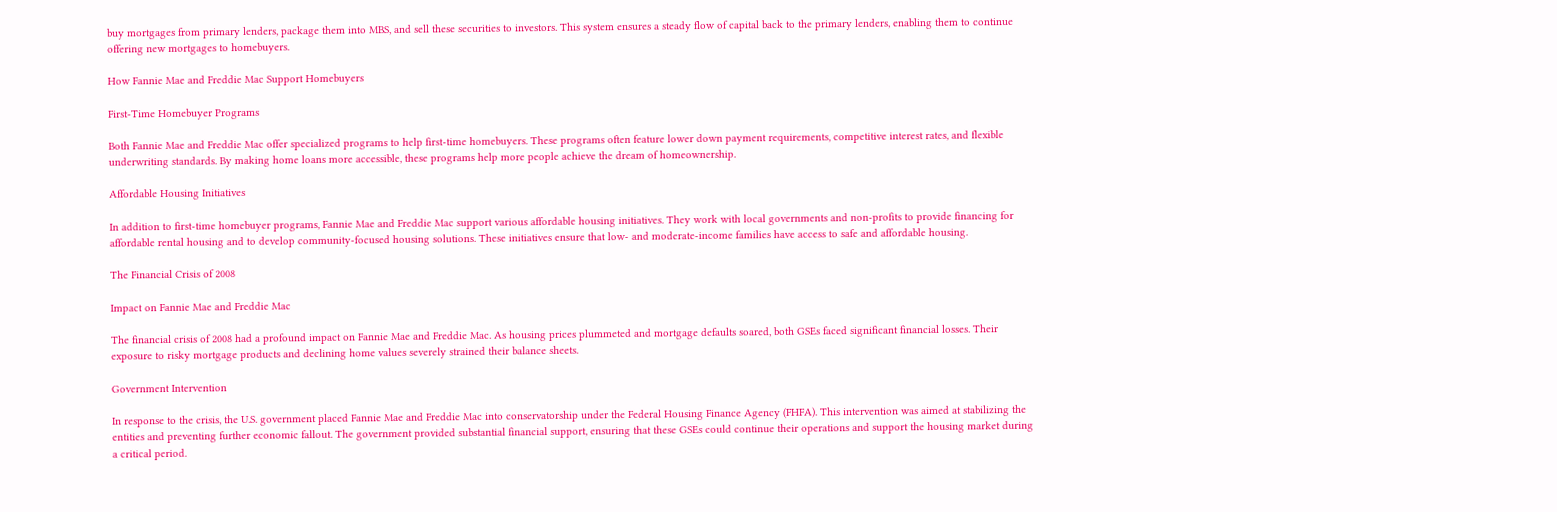buy mortgages from primary lenders, package them into MBS, and sell these securities to investors. This system ensures a steady flow of capital back to the primary lenders, enabling them to continue offering new mortgages to homebuyers.

How Fannie Mae and Freddie Mac Support Homebuyers

First-Time Homebuyer Programs

Both Fannie Mae and Freddie Mac offer specialized programs to help first-time homebuyers. These programs often feature lower down payment requirements, competitive interest rates, and flexible underwriting standards. By making home loans more accessible, these programs help more people achieve the dream of homeownership.

Affordable Housing Initiatives

In addition to first-time homebuyer programs, Fannie Mae and Freddie Mac support various affordable housing initiatives. They work with local governments and non-profits to provide financing for affordable rental housing and to develop community-focused housing solutions. These initiatives ensure that low- and moderate-income families have access to safe and affordable housing.

The Financial Crisis of 2008

Impact on Fannie Mae and Freddie Mac

The financial crisis of 2008 had a profound impact on Fannie Mae and Freddie Mac. As housing prices plummeted and mortgage defaults soared, both GSEs faced significant financial losses. Their exposure to risky mortgage products and declining home values severely strained their balance sheets.

Government Intervention

In response to the crisis, the U.S. government placed Fannie Mae and Freddie Mac into conservatorship under the Federal Housing Finance Agency (FHFA). This intervention was aimed at stabilizing the entities and preventing further economic fallout. The government provided substantial financial support, ensuring that these GSEs could continue their operations and support the housing market during a critical period.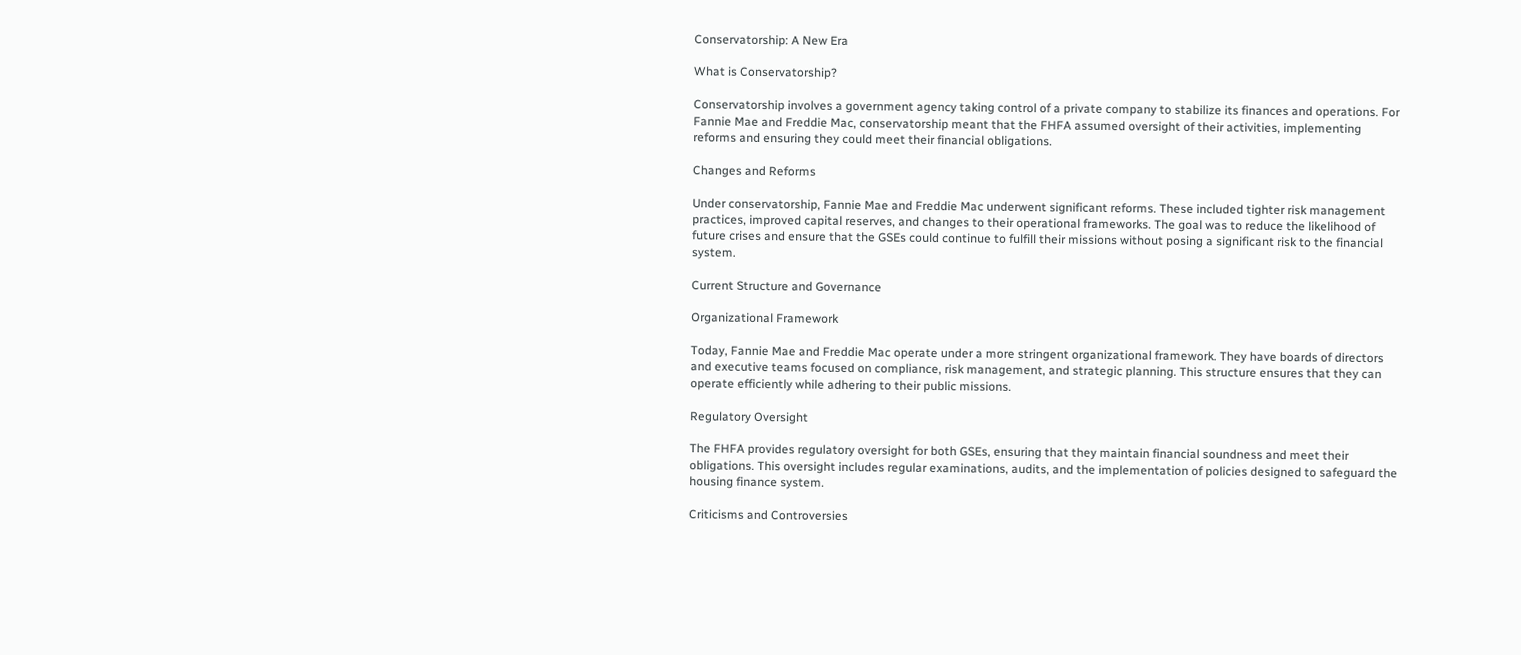Conservatorship: A New Era

What is Conservatorship?

Conservatorship involves a government agency taking control of a private company to stabilize its finances and operations. For Fannie Mae and Freddie Mac, conservatorship meant that the FHFA assumed oversight of their activities, implementing reforms and ensuring they could meet their financial obligations.

Changes and Reforms

Under conservatorship, Fannie Mae and Freddie Mac underwent significant reforms. These included tighter risk management practices, improved capital reserves, and changes to their operational frameworks. The goal was to reduce the likelihood of future crises and ensure that the GSEs could continue to fulfill their missions without posing a significant risk to the financial system.

Current Structure and Governance

Organizational Framework

Today, Fannie Mae and Freddie Mac operate under a more stringent organizational framework. They have boards of directors and executive teams focused on compliance, risk management, and strategic planning. This structure ensures that they can operate efficiently while adhering to their public missions.

Regulatory Oversight

The FHFA provides regulatory oversight for both GSEs, ensuring that they maintain financial soundness and meet their obligations. This oversight includes regular examinations, audits, and the implementation of policies designed to safeguard the housing finance system.

Criticisms and Controversies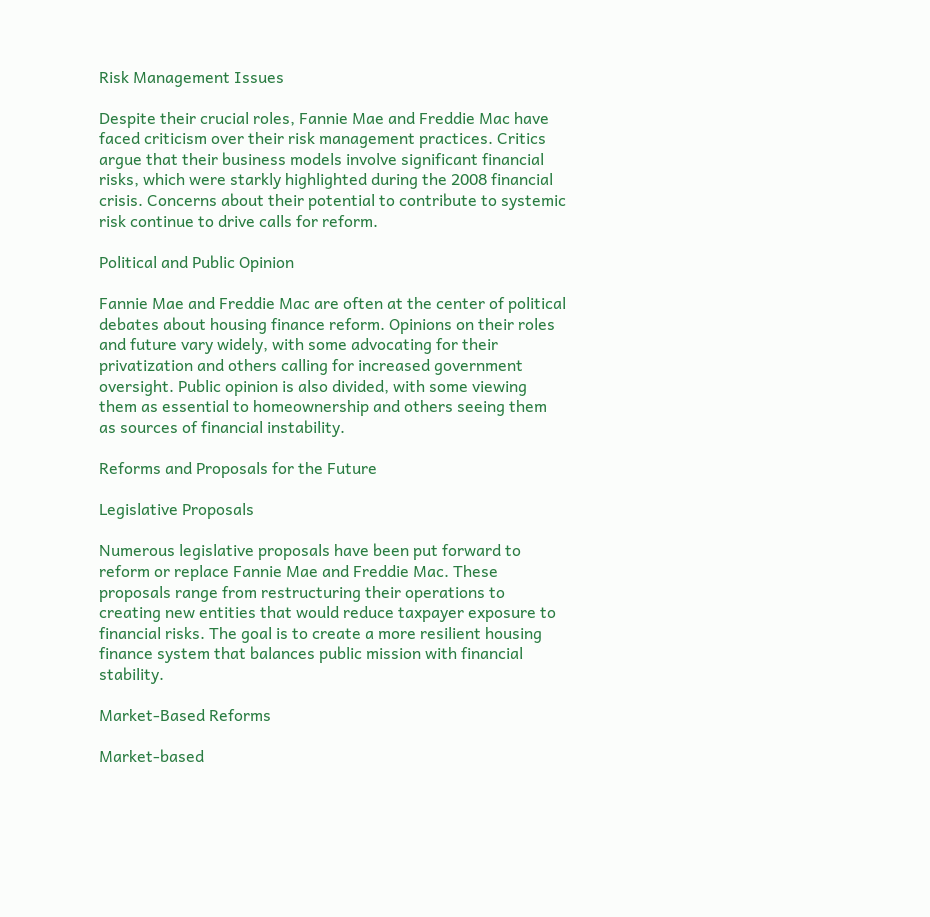Risk Management Issues

Despite their crucial roles, Fannie Mae and Freddie Mac have faced criticism over their risk management practices. Critics argue that their business models involve significant financial risks, which were starkly highlighted during the 2008 financial crisis. Concerns about their potential to contribute to systemic risk continue to drive calls for reform.

Political and Public Opinion

Fannie Mae and Freddie Mac are often at the center of political debates about housing finance reform. Opinions on their roles and future vary widely, with some advocating for their privatization and others calling for increased government oversight. Public opinion is also divided, with some viewing them as essential to homeownership and others seeing them as sources of financial instability.

Reforms and Proposals for the Future

Legislative Proposals

Numerous legislative proposals have been put forward to reform or replace Fannie Mae and Freddie Mac. These proposals range from restructuring their operations to creating new entities that would reduce taxpayer exposure to financial risks. The goal is to create a more resilient housing finance system that balances public mission with financial stability.

Market-Based Reforms

Market-based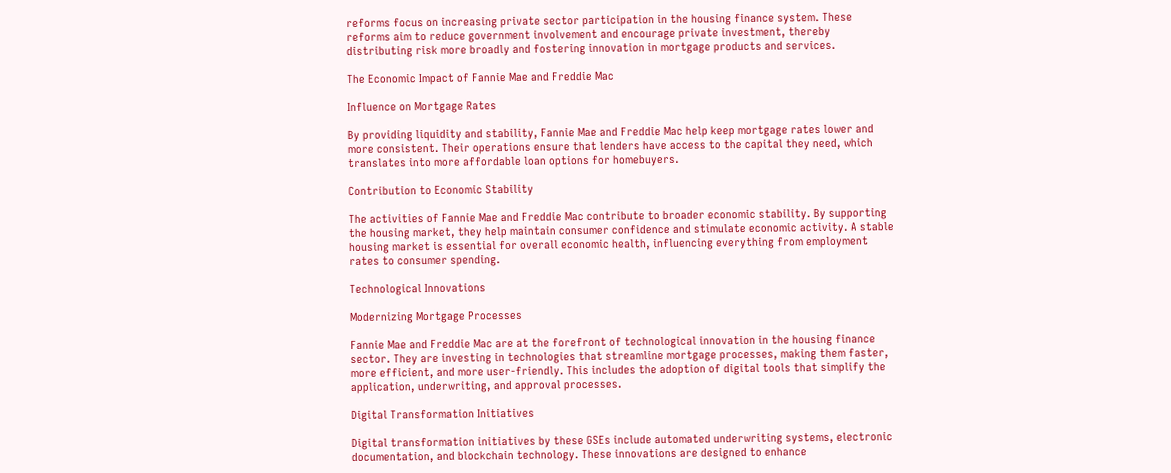reforms focus on increasing private sector participation in the housing finance system. These reforms aim to reduce government involvement and encourage private investment, thereby distributing risk more broadly and fostering innovation in mortgage products and services.

The Economic Impact of Fannie Mae and Freddie Mac

Influence on Mortgage Rates

By providing liquidity and stability, Fannie Mae and Freddie Mac help keep mortgage rates lower and more consistent. Their operations ensure that lenders have access to the capital they need, which translates into more affordable loan options for homebuyers.

Contribution to Economic Stability

The activities of Fannie Mae and Freddie Mac contribute to broader economic stability. By supporting the housing market, they help maintain consumer confidence and stimulate economic activity. A stable housing market is essential for overall economic health, influencing everything from employment rates to consumer spending.

Technological Innovations

Modernizing Mortgage Processes

Fannie Mae and Freddie Mac are at the forefront of technological innovation in the housing finance sector. They are investing in technologies that streamline mortgage processes, making them faster, more efficient, and more user-friendly. This includes the adoption of digital tools that simplify the application, underwriting, and approval processes.

Digital Transformation Initiatives

Digital transformation initiatives by these GSEs include automated underwriting systems, electronic documentation, and blockchain technology. These innovations are designed to enhance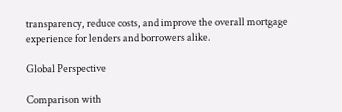transparency, reduce costs, and improve the overall mortgage experience for lenders and borrowers alike.

Global Perspective

Comparison with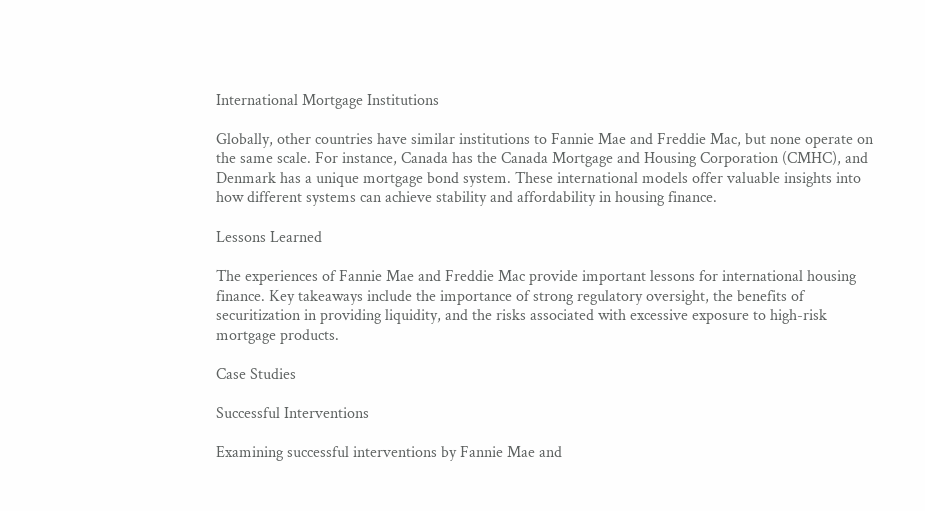International Mortgage Institutions

Globally, other countries have similar institutions to Fannie Mae and Freddie Mac, but none operate on the same scale. For instance, Canada has the Canada Mortgage and Housing Corporation (CMHC), and Denmark has a unique mortgage bond system. These international models offer valuable insights into how different systems can achieve stability and affordability in housing finance.

Lessons Learned

The experiences of Fannie Mae and Freddie Mac provide important lessons for international housing finance. Key takeaways include the importance of strong regulatory oversight, the benefits of securitization in providing liquidity, and the risks associated with excessive exposure to high-risk mortgage products.

Case Studies

Successful Interventions

Examining successful interventions by Fannie Mae and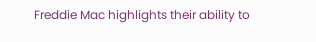Freddie Mac highlights their ability to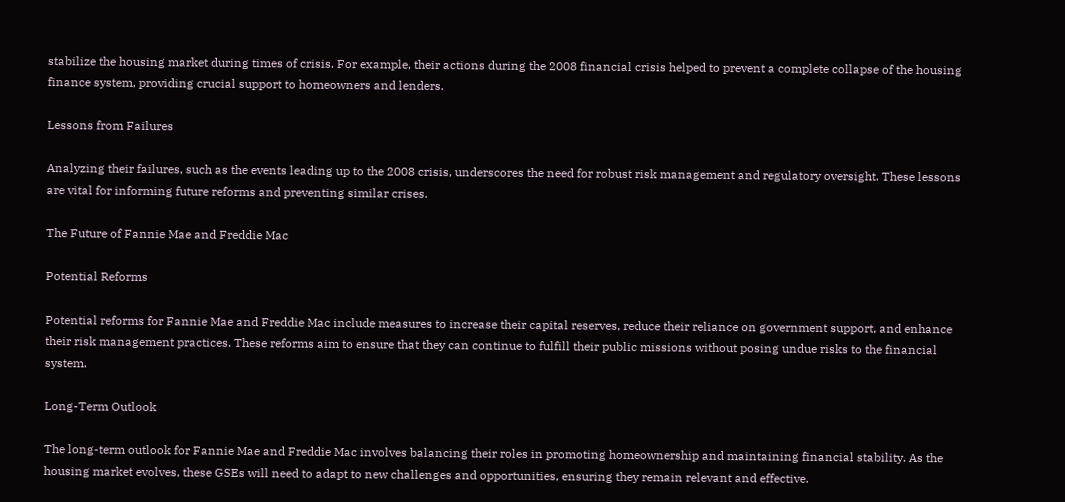stabilize the housing market during times of crisis. For example, their actions during the 2008 financial crisis helped to prevent a complete collapse of the housing finance system, providing crucial support to homeowners and lenders.

Lessons from Failures

Analyzing their failures, such as the events leading up to the 2008 crisis, underscores the need for robust risk management and regulatory oversight. These lessons are vital for informing future reforms and preventing similar crises.

The Future of Fannie Mae and Freddie Mac

Potential Reforms

Potential reforms for Fannie Mae and Freddie Mac include measures to increase their capital reserves, reduce their reliance on government support, and enhance their risk management practices. These reforms aim to ensure that they can continue to fulfill their public missions without posing undue risks to the financial system.

Long-Term Outlook

The long-term outlook for Fannie Mae and Freddie Mac involves balancing their roles in promoting homeownership and maintaining financial stability. As the housing market evolves, these GSEs will need to adapt to new challenges and opportunities, ensuring they remain relevant and effective.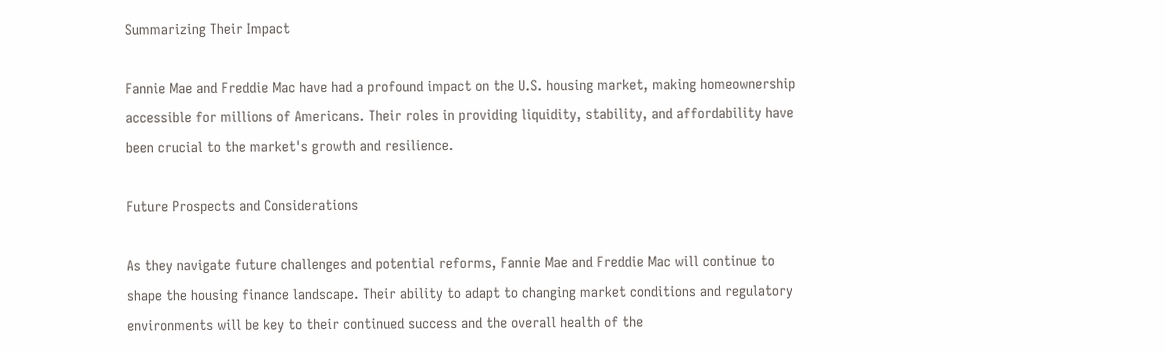Summarizing Their Impact

Fannie Mae and Freddie Mac have had a profound impact on the U.S. housing market, making homeownership accessible for millions of Americans. Their roles in providing liquidity, stability, and affordability have been crucial to the market's growth and resilience.

Future Prospects and Considerations

As they navigate future challenges and potential reforms, Fannie Mae and Freddie Mac will continue to shape the housing finance landscape. Their ability to adapt to changing market conditions and regulatory environments will be key to their continued success and the overall health of the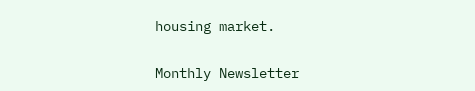housing market.

Monthly Newsletter